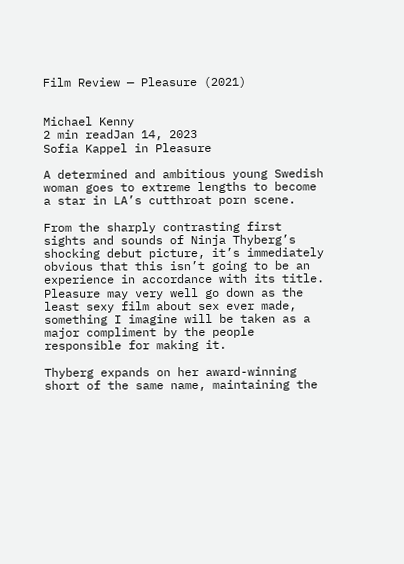Film Review — Pleasure (2021)


Michael Kenny
2 min readJan 14, 2023
Sofia Kappel in Pleasure

A determined and ambitious young Swedish woman goes to extreme lengths to become a star in LA’s cutthroat porn scene.

From the sharply contrasting first sights and sounds of Ninja Thyberg’s shocking debut picture, it’s immediately obvious that this isn’t going to be an experience in accordance with its title. Pleasure may very well go down as the least sexy film about sex ever made, something I imagine will be taken as a major compliment by the people responsible for making it.

Thyberg expands on her award-winning short of the same name, maintaining the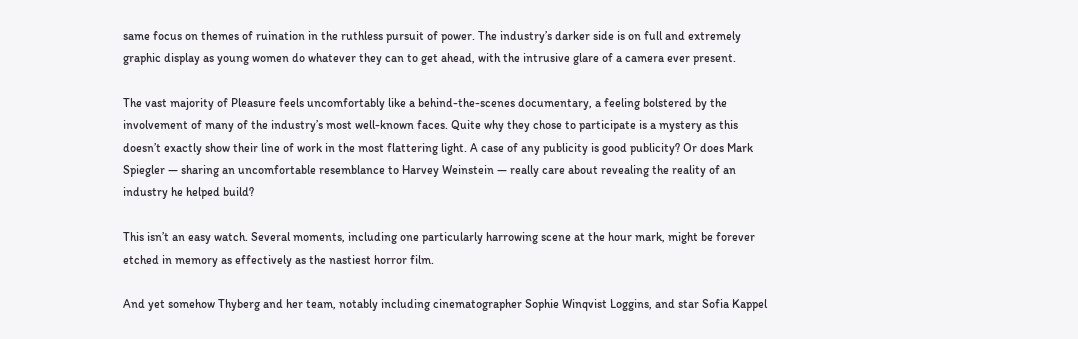same focus on themes of ruination in the ruthless pursuit of power. The industry’s darker side is on full and extremely graphic display as young women do whatever they can to get ahead, with the intrusive glare of a camera ever present.

The vast majority of Pleasure feels uncomfortably like a behind-the-scenes documentary, a feeling bolstered by the involvement of many of the industry’s most well-known faces. Quite why they chose to participate is a mystery as this doesn’t exactly show their line of work in the most flattering light. A case of any publicity is good publicity? Or does Mark Spiegler — sharing an uncomfortable resemblance to Harvey Weinstein — really care about revealing the reality of an industry he helped build?

This isn’t an easy watch. Several moments, including one particularly harrowing scene at the hour mark, might be forever etched in memory as effectively as the nastiest horror film.

And yet somehow Thyberg and her team, notably including cinematographer Sophie Winqvist Loggins, and star Sofia Kappel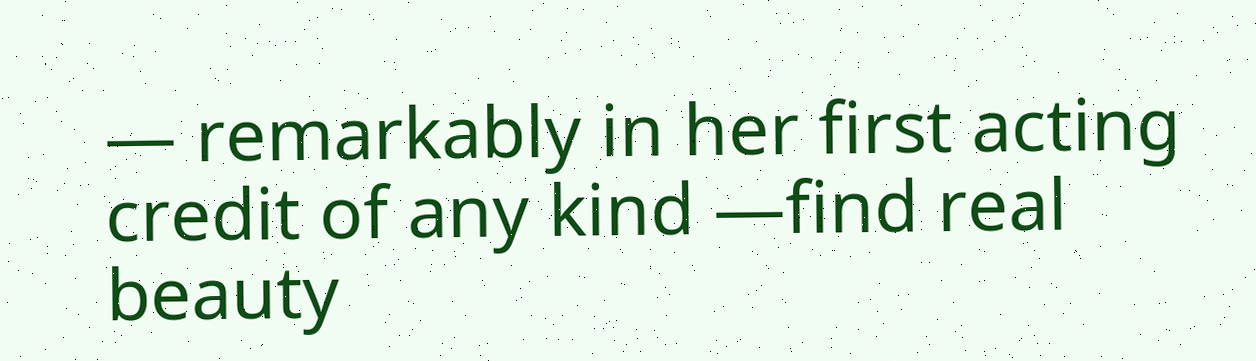— remarkably in her first acting credit of any kind —find real beauty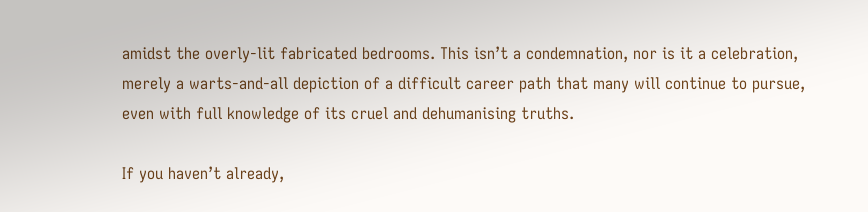amidst the overly-lit fabricated bedrooms. This isn’t a condemnation, nor is it a celebration, merely a warts-and-all depiction of a difficult career path that many will continue to pursue, even with full knowledge of its cruel and dehumanising truths.

If you haven’t already,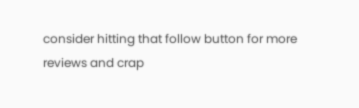consider hitting that follow button for more reviews and crap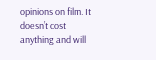opinions on film. It doesn’t cost anything and will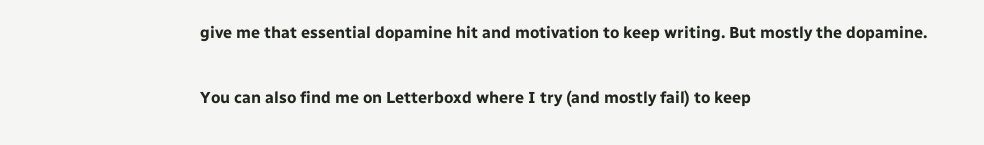give me that essential dopamine hit and motivation to keep writing. But mostly the dopamine.

You can also find me on Letterboxd where I try (and mostly fail) to keep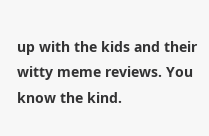up with the kids and their witty meme reviews. You know the kind.